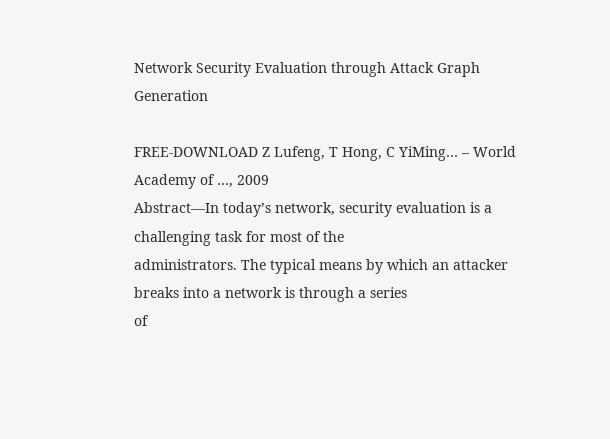Network Security Evaluation through Attack Graph Generation

FREE-DOWNLOAD Z Lufeng, T Hong, C YiMing… – World Academy of …, 2009
Abstract—In today’s network, security evaluation is a challenging task for most of the
administrators. The typical means by which an attacker breaks into a network is through a series
of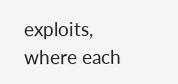exploits, where each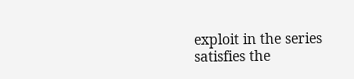exploit in the series satisfies the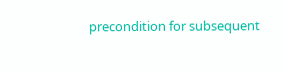precondition for subsequent